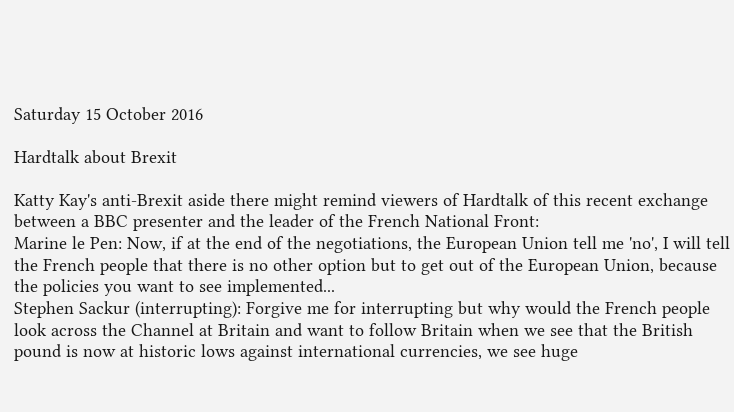Saturday 15 October 2016

Hardtalk about Brexit

Katty Kay's anti-Brexit aside there might remind viewers of Hardtalk of this recent exchange between a BBC presenter and the leader of the French National Front:
Marine le Pen: Now, if at the end of the negotiations, the European Union tell me 'no', I will tell the French people that there is no other option but to get out of the European Union, because the policies you want to see implemented...
Stephen Sackur (interrupting): Forgive me for interrupting but why would the French people look across the Channel at Britain and want to follow Britain when we see that the British pound is now at historic lows against international currencies, we see huge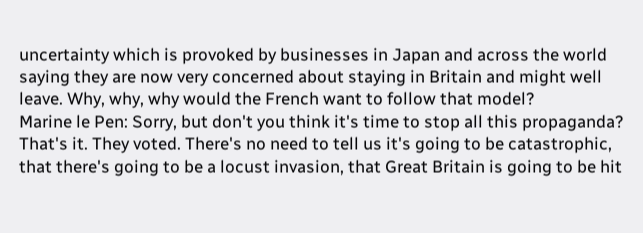uncertainty which is provoked by businesses in Japan and across the world saying they are now very concerned about staying in Britain and might well leave. Why, why, why would the French want to follow that model?
Marine le Pen: Sorry, but don't you think it's time to stop all this propaganda? That's it. They voted. There's no need to tell us it's going to be catastrophic, that there's going to be a locust invasion, that Great Britain is going to be hit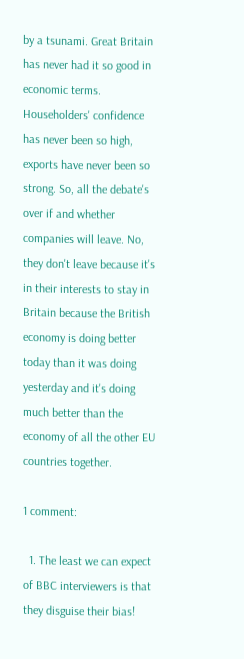by a tsunami. Great Britain has never had it so good in economic terms. Householders' confidence has never been so high, exports have never been so strong. So, all the debate's over if and whether companies will leave. No, they don't leave because it's in their interests to stay in Britain because the British economy is doing better today than it was doing yesterday and it's doing much better than the economy of all the other EU countries together.

1 comment:

  1. The least we can expect of BBC interviewers is that they disguise their bias!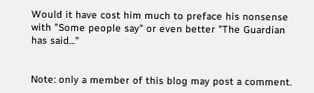Would it have cost him much to preface his nonsense with "Some people say" or even better "The Guardian has said..."


Note: only a member of this blog may post a comment.